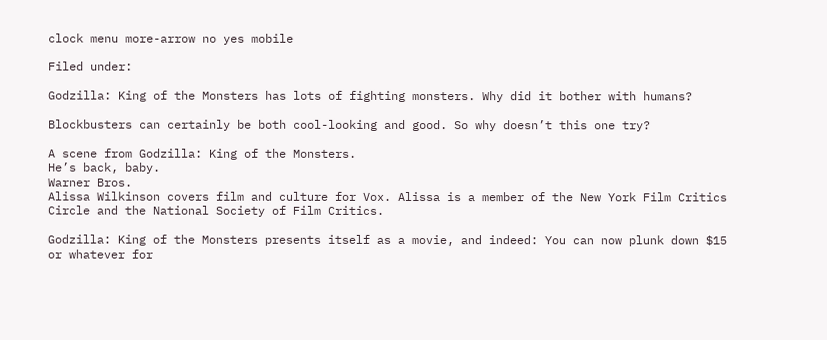clock menu more-arrow no yes mobile

Filed under:

Godzilla: King of the Monsters has lots of fighting monsters. Why did it bother with humans?

Blockbusters can certainly be both cool-looking and good. So why doesn’t this one try?

A scene from Godzilla: King of the Monsters.
He’s back, baby.
Warner Bros.
Alissa Wilkinson covers film and culture for Vox. Alissa is a member of the New York Film Critics Circle and the National Society of Film Critics.

Godzilla: King of the Monsters presents itself as a movie, and indeed: You can now plunk down $15 or whatever for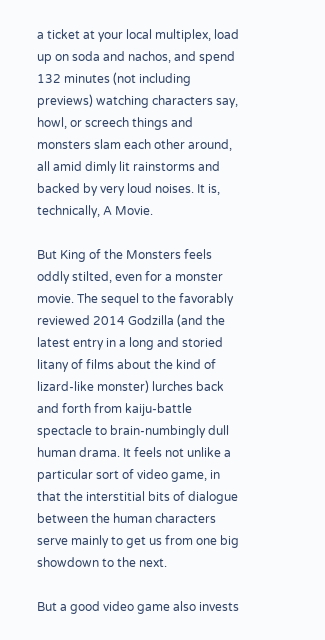a ticket at your local multiplex, load up on soda and nachos, and spend 132 minutes (not including previews) watching characters say, howl, or screech things and monsters slam each other around, all amid dimly lit rainstorms and backed by very loud noises. It is, technically, A Movie.

But King of the Monsters feels oddly stilted, even for a monster movie. The sequel to the favorably reviewed 2014 Godzilla (and the latest entry in a long and storied litany of films about the kind of lizard-like monster) lurches back and forth from kaiju-battle spectacle to brain-numbingly dull human drama. It feels not unlike a particular sort of video game, in that the interstitial bits of dialogue between the human characters serve mainly to get us from one big showdown to the next.

But a good video game also invests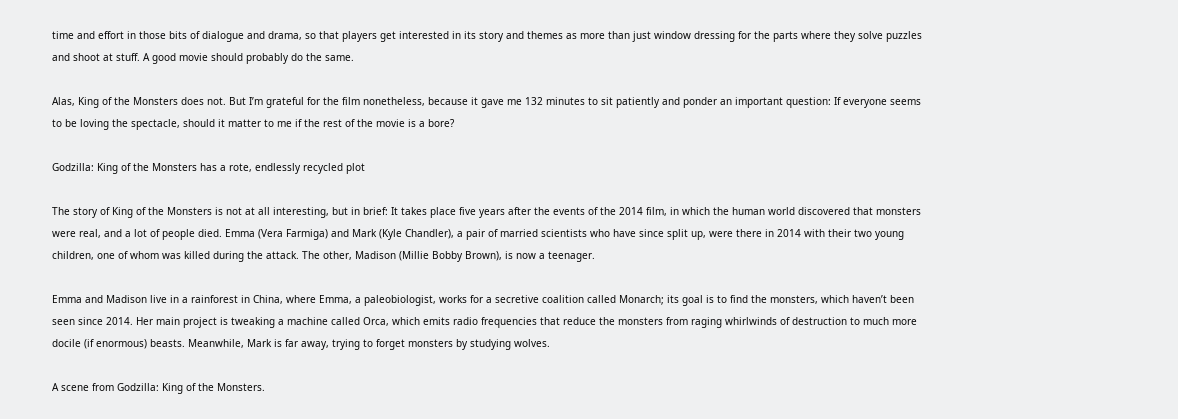time and effort in those bits of dialogue and drama, so that players get interested in its story and themes as more than just window dressing for the parts where they solve puzzles and shoot at stuff. A good movie should probably do the same.

Alas, King of the Monsters does not. But I’m grateful for the film nonetheless, because it gave me 132 minutes to sit patiently and ponder an important question: If everyone seems to be loving the spectacle, should it matter to me if the rest of the movie is a bore?

Godzilla: King of the Monsters has a rote, endlessly recycled plot

The story of King of the Monsters is not at all interesting, but in brief: It takes place five years after the events of the 2014 film, in which the human world discovered that monsters were real, and a lot of people died. Emma (Vera Farmiga) and Mark (Kyle Chandler), a pair of married scientists who have since split up, were there in 2014 with their two young children, one of whom was killed during the attack. The other, Madison (Millie Bobby Brown), is now a teenager.

Emma and Madison live in a rainforest in China, where Emma, a paleobiologist, works for a secretive coalition called Monarch; its goal is to find the monsters, which haven’t been seen since 2014. Her main project is tweaking a machine called Orca, which emits radio frequencies that reduce the monsters from raging whirlwinds of destruction to much more docile (if enormous) beasts. Meanwhile, Mark is far away, trying to forget monsters by studying wolves.

A scene from Godzilla: King of the Monsters.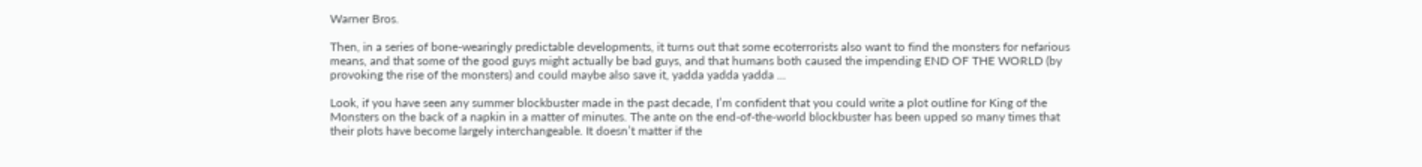Warner Bros.

Then, in a series of bone-wearingly predictable developments, it turns out that some ecoterrorists also want to find the monsters for nefarious means, and that some of the good guys might actually be bad guys, and that humans both caused the impending END OF THE WORLD (by provoking the rise of the monsters) and could maybe also save it, yadda yadda yadda ...

Look, if you have seen any summer blockbuster made in the past decade, I’m confident that you could write a plot outline for King of the Monsters on the back of a napkin in a matter of minutes. The ante on the end-of-the-world blockbuster has been upped so many times that their plots have become largely interchangeable. It doesn’t matter if the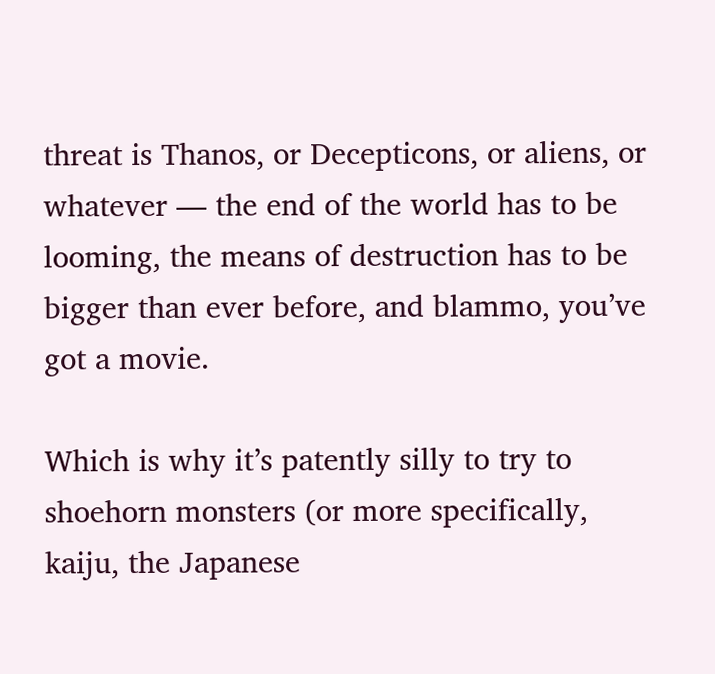threat is Thanos, or Decepticons, or aliens, or whatever — the end of the world has to be looming, the means of destruction has to be bigger than ever before, and blammo, you’ve got a movie.

Which is why it’s patently silly to try to shoehorn monsters (or more specifically, kaiju, the Japanese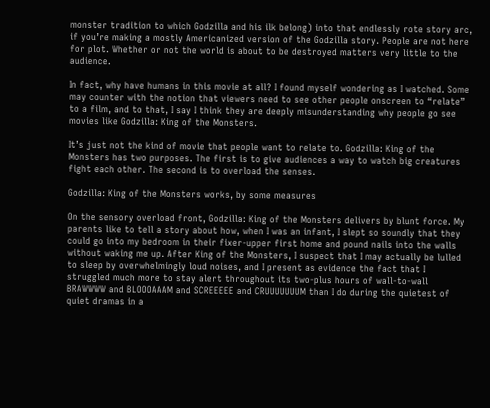monster tradition to which Godzilla and his ilk belong) into that endlessly rote story arc, if you’re making a mostly Americanized version of the Godzilla story. People are not here for plot. Whether or not the world is about to be destroyed matters very little to the audience.

In fact, why have humans in this movie at all? I found myself wondering as I watched. Some may counter with the notion that viewers need to see other people onscreen to “relate” to a film, and to that, I say I think they are deeply misunderstanding why people go see movies like Godzilla: King of the Monsters.

It’s just not the kind of movie that people want to relate to. Godzilla: King of the Monsters has two purposes. The first is to give audiences a way to watch big creatures fight each other. The second is to overload the senses.

Godzilla: King of the Monsters works, by some measures

On the sensory overload front, Godzilla: King of the Monsters delivers by blunt force. My parents like to tell a story about how, when I was an infant, I slept so soundly that they could go into my bedroom in their fixer-upper first home and pound nails into the walls without waking me up. After King of the Monsters, I suspect that I may actually be lulled to sleep by overwhelmingly loud noises, and I present as evidence the fact that I struggled much more to stay alert throughout its two-plus hours of wall-to-wall BRAWWWW and BLOOOAAAM and SCREEEEE and CRUUUUUUUM than I do during the quietest of quiet dramas in a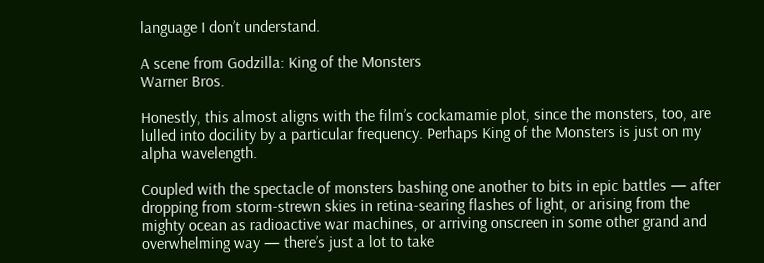language I don’t understand.

A scene from Godzilla: King of the Monsters
Warner Bros.

Honestly, this almost aligns with the film’s cockamamie plot, since the monsters, too, are lulled into docility by a particular frequency. Perhaps King of the Monsters is just on my alpha wavelength.

Coupled with the spectacle of monsters bashing one another to bits in epic battles — after dropping from storm-strewn skies in retina-searing flashes of light, or arising from the mighty ocean as radioactive war machines, or arriving onscreen in some other grand and overwhelming way — there’s just a lot to take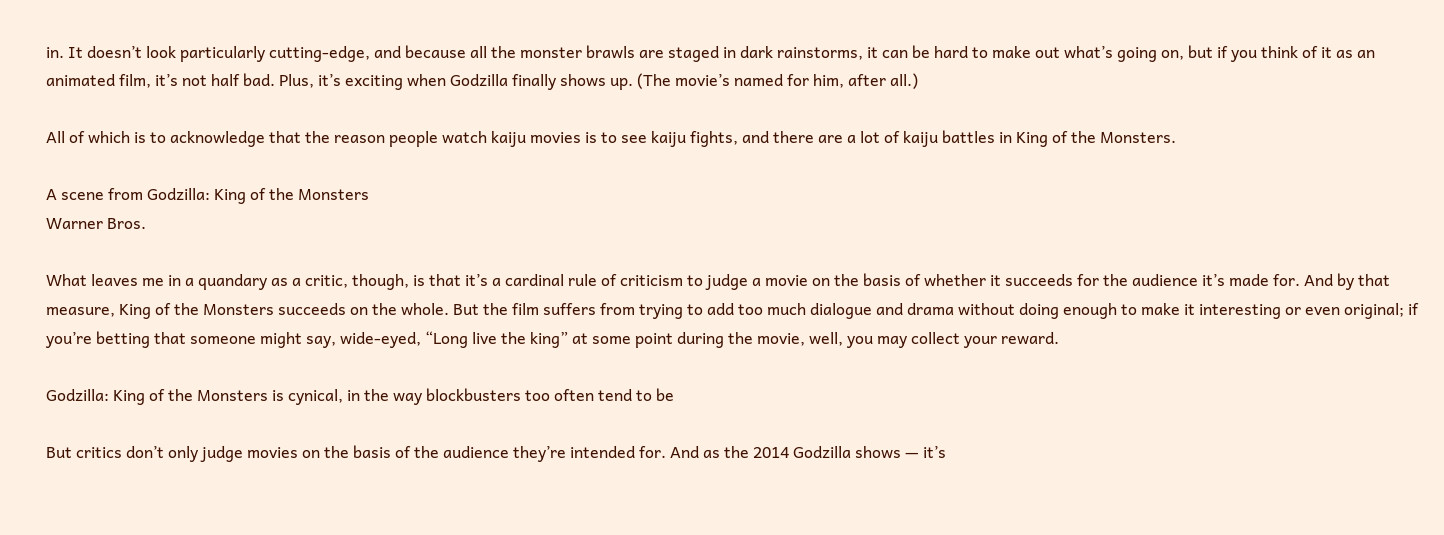in. It doesn’t look particularly cutting-edge, and because all the monster brawls are staged in dark rainstorms, it can be hard to make out what’s going on, but if you think of it as an animated film, it’s not half bad. Plus, it’s exciting when Godzilla finally shows up. (The movie’s named for him, after all.)

All of which is to acknowledge that the reason people watch kaiju movies is to see kaiju fights, and there are a lot of kaiju battles in King of the Monsters.

A scene from Godzilla: King of the Monsters
Warner Bros.

What leaves me in a quandary as a critic, though, is that it’s a cardinal rule of criticism to judge a movie on the basis of whether it succeeds for the audience it’s made for. And by that measure, King of the Monsters succeeds on the whole. But the film suffers from trying to add too much dialogue and drama without doing enough to make it interesting or even original; if you’re betting that someone might say, wide-eyed, “Long live the king” at some point during the movie, well, you may collect your reward.

Godzilla: King of the Monsters is cynical, in the way blockbusters too often tend to be

But critics don’t only judge movies on the basis of the audience they’re intended for. And as the 2014 Godzilla shows — it’s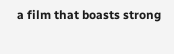a film that boasts strong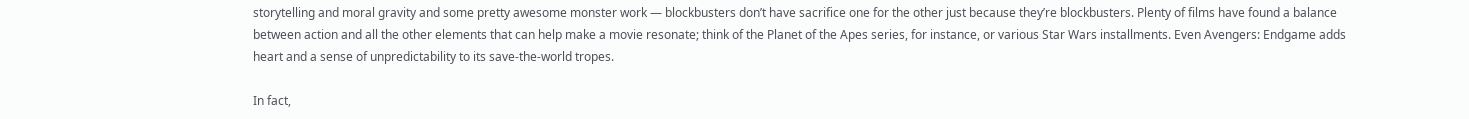storytelling and moral gravity and some pretty awesome monster work — blockbusters don’t have sacrifice one for the other just because they’re blockbusters. Plenty of films have found a balance between action and all the other elements that can help make a movie resonate; think of the Planet of the Apes series, for instance, or various Star Wars installments. Even Avengers: Endgame adds heart and a sense of unpredictability to its save-the-world tropes.

In fact,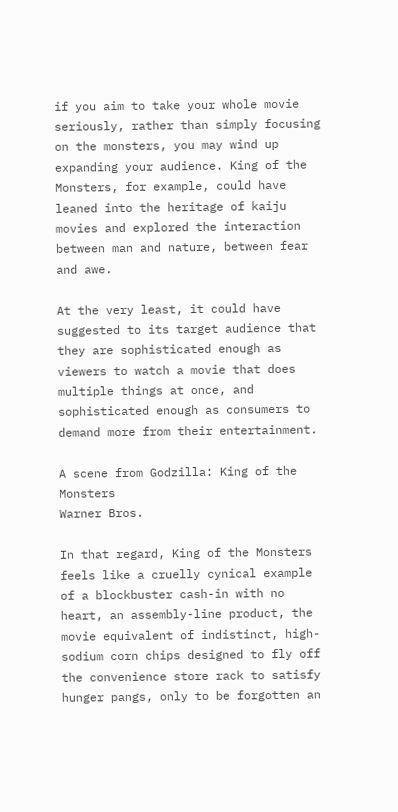if you aim to take your whole movie seriously, rather than simply focusing on the monsters, you may wind up expanding your audience. King of the Monsters, for example, could have leaned into the heritage of kaiju movies and explored the interaction between man and nature, between fear and awe.

At the very least, it could have suggested to its target audience that they are sophisticated enough as viewers to watch a movie that does multiple things at once, and sophisticated enough as consumers to demand more from their entertainment.

A scene from Godzilla: King of the Monsters
Warner Bros.

In that regard, King of the Monsters feels like a cruelly cynical example of a blockbuster cash-in with no heart, an assembly-line product, the movie equivalent of indistinct, high-sodium corn chips designed to fly off the convenience store rack to satisfy hunger pangs, only to be forgotten an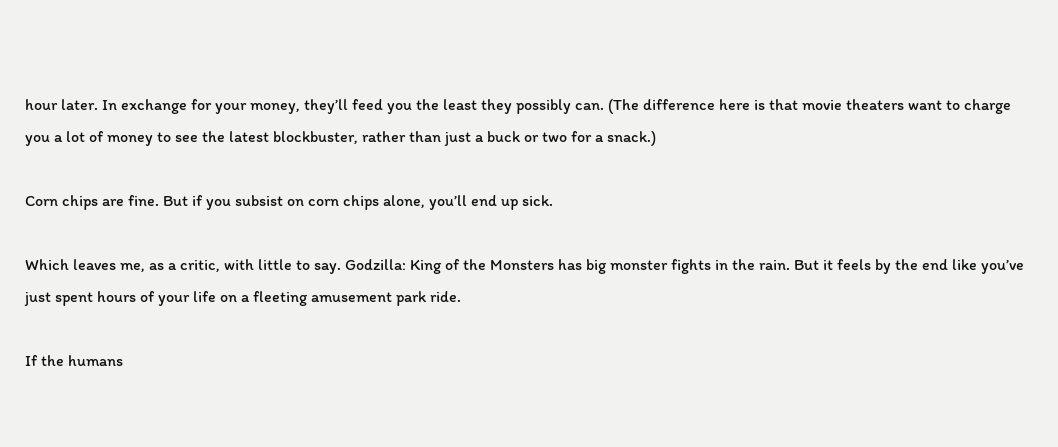hour later. In exchange for your money, they’ll feed you the least they possibly can. (The difference here is that movie theaters want to charge you a lot of money to see the latest blockbuster, rather than just a buck or two for a snack.)

Corn chips are fine. But if you subsist on corn chips alone, you’ll end up sick.

Which leaves me, as a critic, with little to say. Godzilla: King of the Monsters has big monster fights in the rain. But it feels by the end like you’ve just spent hours of your life on a fleeting amusement park ride.

If the humans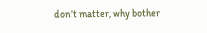don’t matter, why bother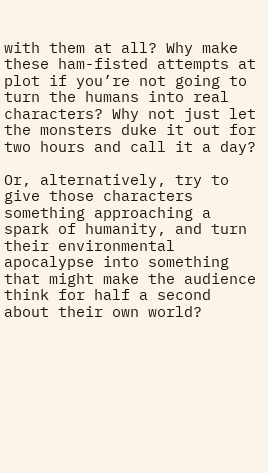with them at all? Why make these ham-fisted attempts at plot if you’re not going to turn the humans into real characters? Why not just let the monsters duke it out for two hours and call it a day?

Or, alternatively, try to give those characters something approaching a spark of humanity, and turn their environmental apocalypse into something that might make the audience think for half a second about their own world?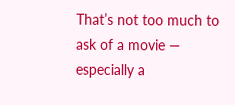That’s not too much to ask of a movie — especially a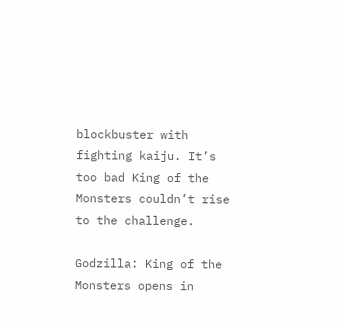blockbuster with fighting kaiju. It’s too bad King of the Monsters couldn’t rise to the challenge.

Godzilla: King of the Monsters opens in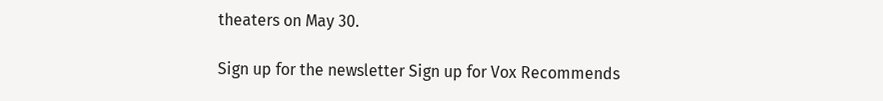theaters on May 30.

Sign up for the newsletter Sign up for Vox Recommends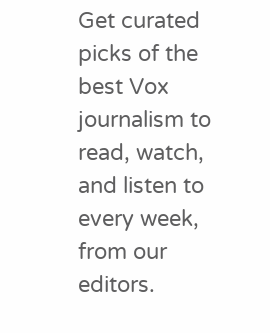Get curated picks of the best Vox journalism to read, watch, and listen to every week, from our editors.